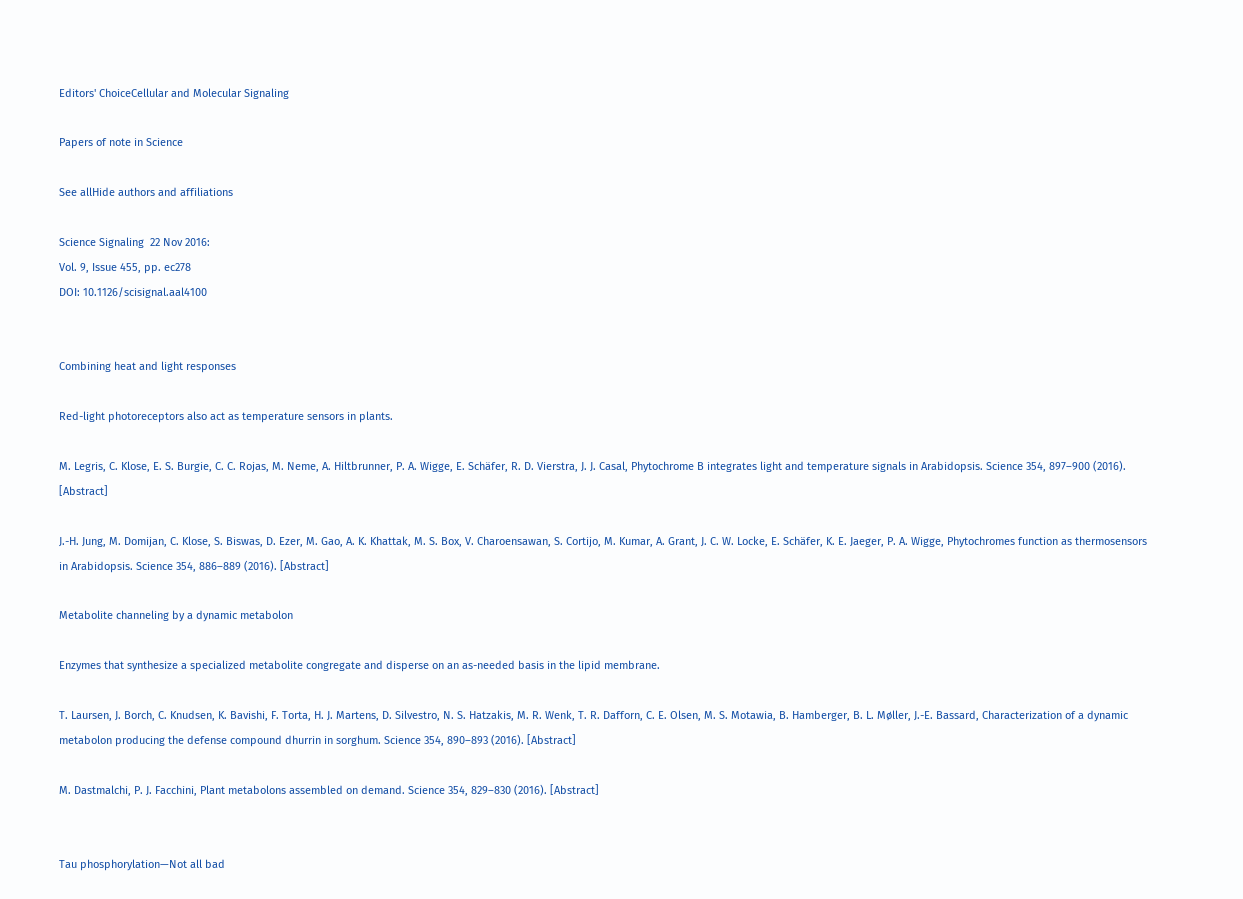Editors' ChoiceCellular and Molecular Signaling

Papers of note in Science

See allHide authors and affiliations

Science Signaling  22 Nov 2016:
Vol. 9, Issue 455, pp. ec278
DOI: 10.1126/scisignal.aal4100


Combining heat and light responses

Red-light photoreceptors also act as temperature sensors in plants.

M. Legris, C. Klose, E. S. Burgie, C. C. Rojas, M. Neme, A. Hiltbrunner, P. A. Wigge, E. Schäfer, R. D. Vierstra, J. J. Casal, Phytochrome B integrates light and temperature signals in Arabidopsis. Science 354, 897–900 (2016). [Abstract]

J.-H. Jung, M. Domijan, C. Klose, S. Biswas, D. Ezer, M. Gao, A. K. Khattak, M. S. Box, V. Charoensawan, S. Cortijo, M. Kumar, A. Grant, J. C. W. Locke, E. Schäfer, K. E. Jaeger, P. A. Wigge, Phytochromes function as thermosensors in Arabidopsis. Science 354, 886–889 (2016). [Abstract]

Metabolite channeling by a dynamic metabolon

Enzymes that synthesize a specialized metabolite congregate and disperse on an as-needed basis in the lipid membrane.

T. Laursen, J. Borch, C. Knudsen, K. Bavishi, F. Torta, H. J. Martens, D. Silvestro, N. S. Hatzakis, M. R. Wenk, T. R. Dafforn, C. E. Olsen, M. S. Motawia, B. Hamberger, B. L. Møller, J.-E. Bassard, Characterization of a dynamic metabolon producing the defense compound dhurrin in sorghum. Science 354, 890–893 (2016). [Abstract]

M. Dastmalchi, P. J. Facchini, Plant metabolons assembled on demand. Science 354, 829–830 (2016). [Abstract]


Tau phosphorylation—Not all bad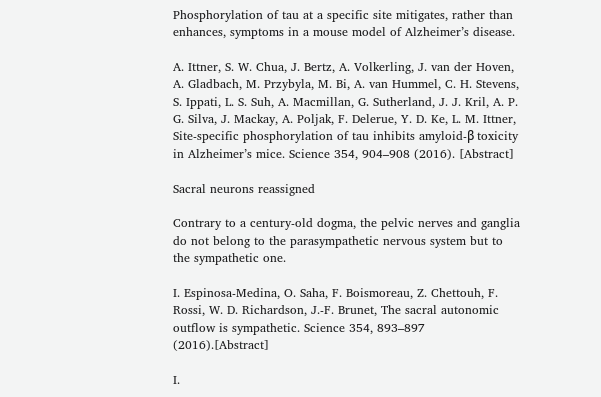Phosphorylation of tau at a specific site mitigates, rather than enhances, symptoms in a mouse model of Alzheimer’s disease.

A. Ittner, S. W. Chua, J. Bertz, A. Volkerling, J. van der Hoven, A. Gladbach, M. Przybyla, M. Bi, A. van Hummel, C. H. Stevens, S. Ippati, L. S. Suh, A. Macmillan, G. Sutherland, J. J. Kril, A. P. G. Silva, J. Mackay, A. Poljak, F. Delerue, Y. D. Ke, L. M. Ittner, Site-specific phosphorylation of tau inhibits amyloid-β toxicity in Alzheimer’s mice. Science 354, 904–908 (2016). [Abstract]

Sacral neurons reassigned

Contrary to a century-old dogma, the pelvic nerves and ganglia do not belong to the parasympathetic nervous system but to the sympathetic one.

I. Espinosa-Medina, O. Saha, F. Boismoreau, Z. Chettouh, F. Rossi, W. D. Richardson, J.-F. Brunet, The sacral autonomic outflow is sympathetic. Science 354, 893–897 (2016).[Abstract]

I.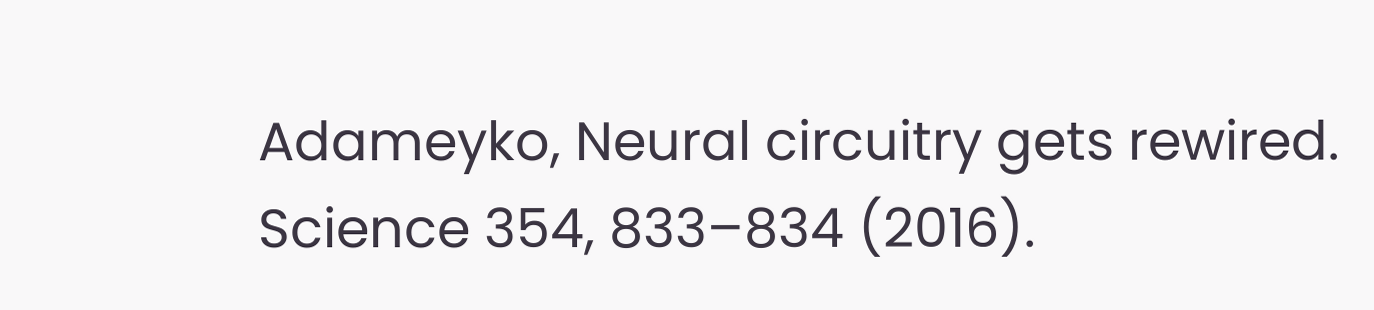Adameyko, Neural circuitry gets rewired. Science 354, 833–834 (2016).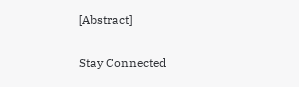[Abstract]

Stay Connected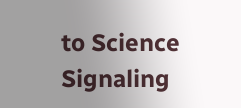to Science Signaling